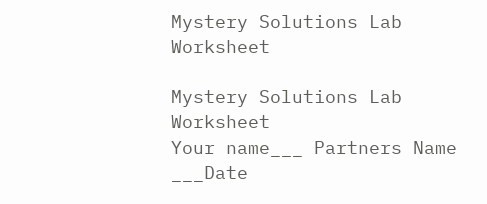Mystery Solutions Lab Worksheet

Mystery Solutions Lab Worksheet
Your name___ Partners Name ___Date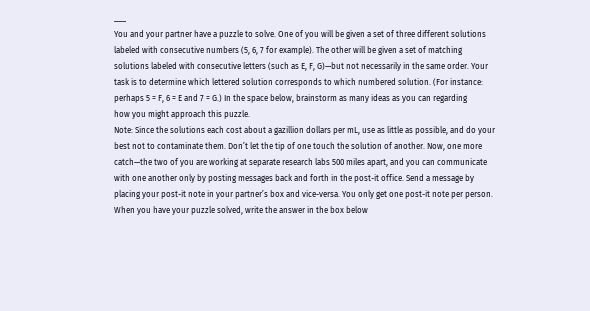___
You and your partner have a puzzle to solve. One of you will be given a set of three different solutions
labeled with consecutive numbers (5, 6, 7 for example). The other will be given a set of matching
solutions labeled with consecutive letters (such as E, F, G)—but not necessarily in the same order. Your
task is to determine which lettered solution corresponds to which numbered solution. (For instance:
perhaps 5 = F, 6 = E and 7 = G.) In the space below, brainstorm as many ideas as you can regarding
how you might approach this puzzle.
Note: Since the solutions each cost about a gazillion dollars per mL, use as little as possible, and do your
best not to contaminate them. Don’t let the tip of one touch the solution of another. Now, one more
catch—the two of you are working at separate research labs 500 miles apart, and you can communicate
with one another only by posting messages back and forth in the post-it office. Send a message by
placing your post-it note in your partner’s box and vice-versa. You only get one post-it note per person.
When you have your puzzle solved, write the answer in the box below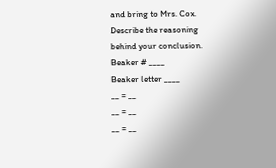and bring to Mrs. Cox.
Describe the reasoning behind your conclusion.
Beaker # ____
Beaker letter ____
__ = __
__ = __
__ = __